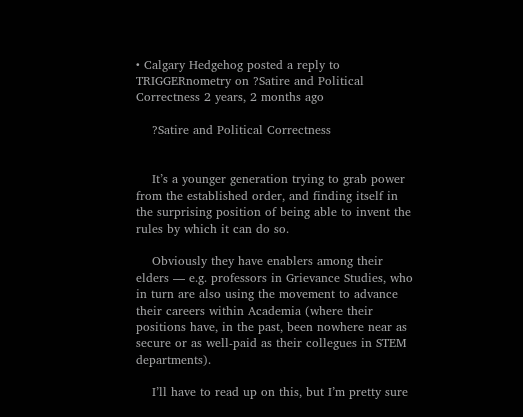• Calgary Hedgehog posted a reply to TRIGGERnometry on ?Satire and Political Correctness 2 years, 2 months ago

    ?Satire and Political Correctness


    It’s a younger generation trying to grab power from the established order, and finding itself in the surprising position of being able to invent the rules by which it can do so.

    Obviously they have enablers among their elders — e.g. professors in Grievance Studies, who in turn are also using the movement to advance their careers within Academia (where their positions have, in the past, been nowhere near as secure or as well-paid as their collegues in STEM departments).

    I’ll have to read up on this, but I’m pretty sure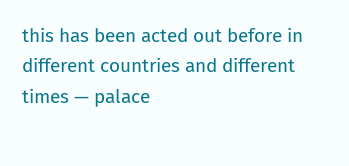this has been acted out before in different countries and different times — palace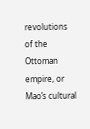revolutions of the Ottoman empire, or Mao’s cultural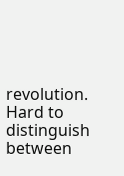revolution. Hard to distinguish between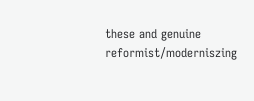these and genuine reformist/moderniszing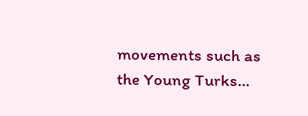movements such as the Young Turks…